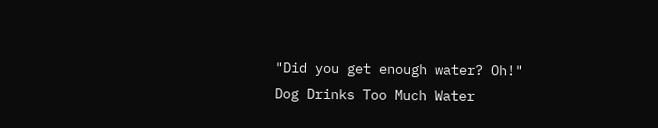"Did you get enough water? Oh!"
Dog Drinks Too Much Water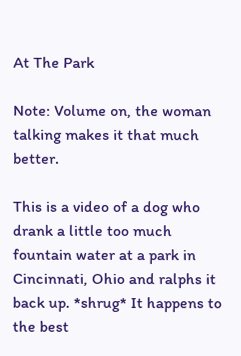At The Park

Note: Volume on, the woman talking makes it that much better.

This is a video of a dog who drank a little too much fountain water at a park in Cincinnati, Ohio and ralphs it back up. *shrug* It happens to the best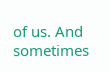of us. And sometimes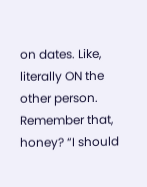on dates. Like, literally ON the other person. Remember that, honey? “I should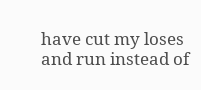have cut my loses and run instead of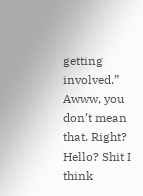getting involved.” Awww, you don’t mean that. Right? Hello? Shit I think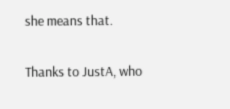she means that.

Thanks to JustA, who